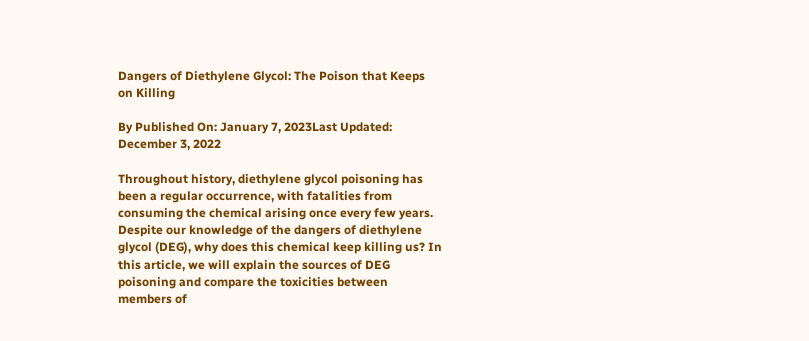Dangers of Diethylene Glycol: The Poison that Keeps on Killing

By Published On: January 7, 2023Last Updated: December 3, 2022

Throughout history, diethylene glycol poisoning has been a regular occurrence, with fatalities from consuming the chemical arising once every few years. Despite our knowledge of the dangers of diethylene glycol (DEG), why does this chemical keep killing us? In this article, we will explain the sources of DEG poisoning and compare the toxicities between members of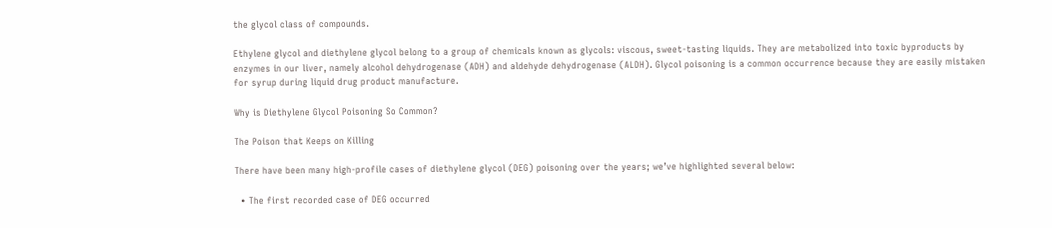the glycol class of compounds.

Ethylene glycol and diethylene glycol belong to a group of chemicals known as glycols: viscous, sweet-tasting liquids. They are metabolized into toxic byproducts by enzymes in our liver, namely alcohol dehydrogenase (ADH) and aldehyde dehydrogenase (ALDH). Glycol poisoning is a common occurrence because they are easily mistaken for syrup during liquid drug product manufacture.

Why is Diethylene Glycol Poisoning So Common?

The Poison that Keeps on Killing

There have been many high-profile cases of diethylene glycol (DEG) poisoning over the years; we’ve highlighted several below:

  • The first recorded case of DEG occurred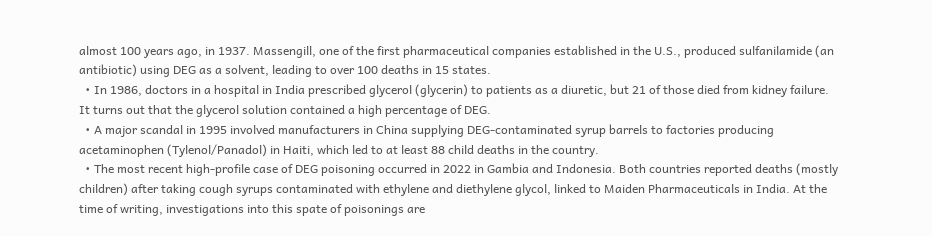almost 100 years ago, in 1937. Massengill, one of the first pharmaceutical companies established in the U.S., produced sulfanilamide (an antibiotic) using DEG as a solvent, leading to over 100 deaths in 15 states.
  • In 1986, doctors in a hospital in India prescribed glycerol (glycerin) to patients as a diuretic, but 21 of those died from kidney failure. It turns out that the glycerol solution contained a high percentage of DEG.
  • A major scandal in 1995 involved manufacturers in China supplying DEG-contaminated syrup barrels to factories producing acetaminophen (Tylenol/Panadol) in Haiti, which led to at least 88 child deaths in the country.
  • The most recent high-profile case of DEG poisoning occurred in 2022 in Gambia and Indonesia. Both countries reported deaths (mostly children) after taking cough syrups contaminated with ethylene and diethylene glycol, linked to Maiden Pharmaceuticals in India. At the time of writing, investigations into this spate of poisonings are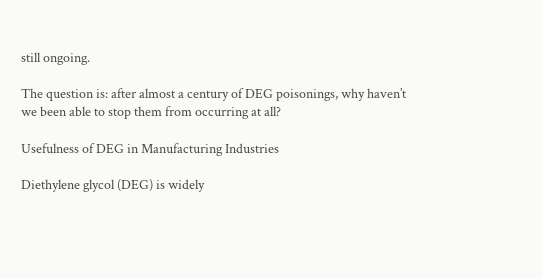still ongoing.

The question is: after almost a century of DEG poisonings, why haven’t we been able to stop them from occurring at all?

Usefulness of DEG in Manufacturing Industries

Diethylene glycol (DEG) is widely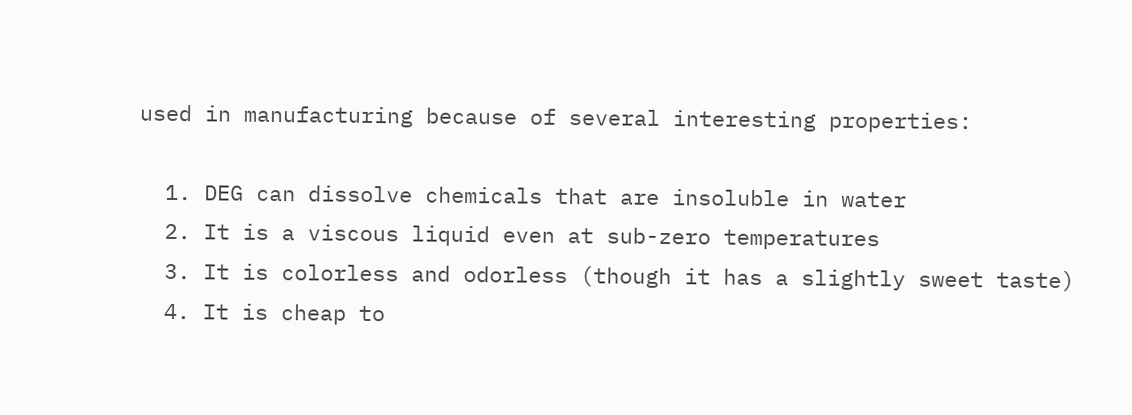used in manufacturing because of several interesting properties:

  1. DEG can dissolve chemicals that are insoluble in water
  2. It is a viscous liquid even at sub-zero temperatures
  3. It is colorless and odorless (though it has a slightly sweet taste)
  4. It is cheap to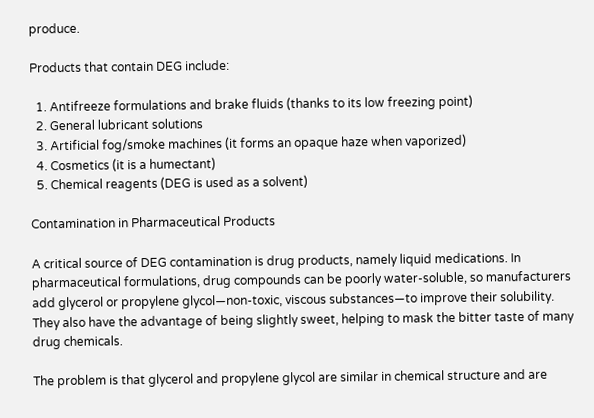produce.

Products that contain DEG include:

  1. Antifreeze formulations and brake fluids (thanks to its low freezing point)
  2. General lubricant solutions
  3. Artificial fog/smoke machines (it forms an opaque haze when vaporized)
  4. Cosmetics (it is a humectant)
  5. Chemical reagents (DEG is used as a solvent)

Contamination in Pharmaceutical Products

A critical source of DEG contamination is drug products, namely liquid medications. In pharmaceutical formulations, drug compounds can be poorly water-soluble, so manufacturers add glycerol or propylene glycol—non-toxic, viscous substances—to improve their solubility. They also have the advantage of being slightly sweet, helping to mask the bitter taste of many drug chemicals.

The problem is that glycerol and propylene glycol are similar in chemical structure and are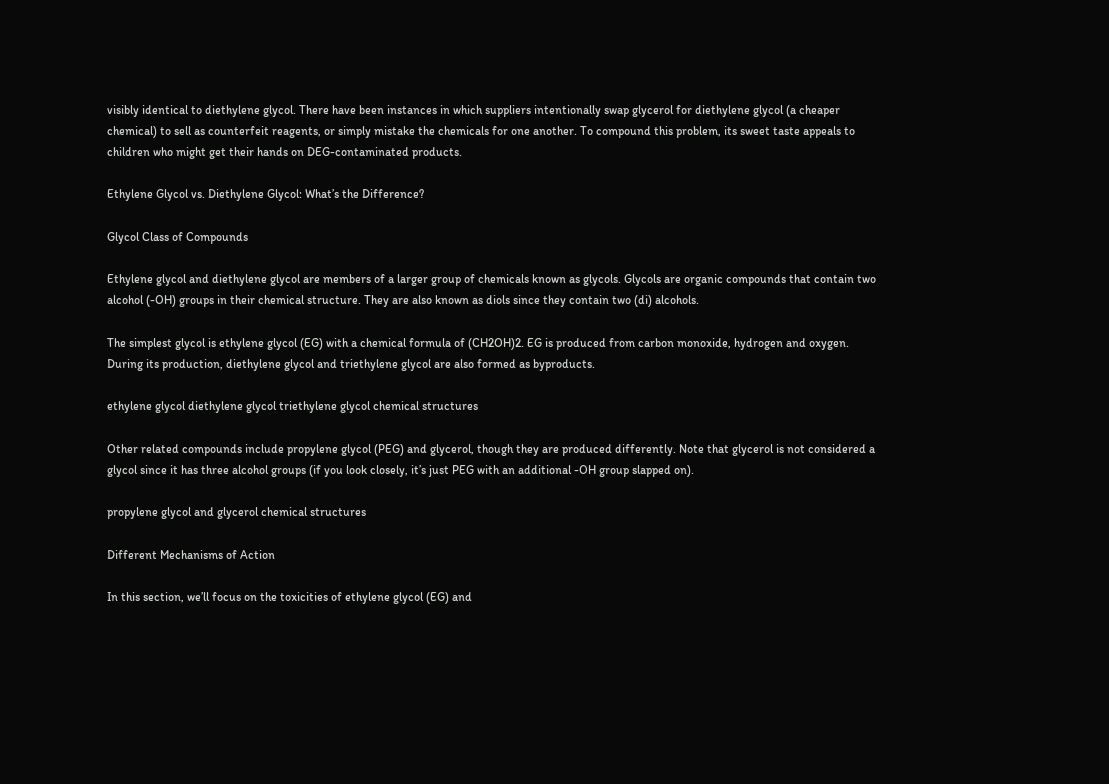visibly identical to diethylene glycol. There have been instances in which suppliers intentionally swap glycerol for diethylene glycol (a cheaper chemical) to sell as counterfeit reagents, or simply mistake the chemicals for one another. To compound this problem, its sweet taste appeals to children who might get their hands on DEG-contaminated products.

Ethylene Glycol vs. Diethylene Glycol: What’s the Difference?

Glycol Class of Compounds

Ethylene glycol and diethylene glycol are members of a larger group of chemicals known as glycols. Glycols are organic compounds that contain two alcohol (-OH) groups in their chemical structure. They are also known as diols since they contain two (di) alcohols.

The simplest glycol is ethylene glycol (EG) with a chemical formula of (CH2OH)2. EG is produced from carbon monoxide, hydrogen and oxygen. During its production, diethylene glycol and triethylene glycol are also formed as byproducts.

ethylene glycol diethylene glycol triethylene glycol chemical structures

Other related compounds include propylene glycol (PEG) and glycerol, though they are produced differently. Note that glycerol is not considered a glycol since it has three alcohol groups (if you look closely, it’s just PEG with an additional -OH group slapped on).

propylene glycol and glycerol chemical structures

Different Mechanisms of Action

In this section, we’ll focus on the toxicities of ethylene glycol (EG) and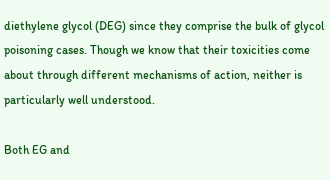diethylene glycol (DEG) since they comprise the bulk of glycol poisoning cases. Though we know that their toxicities come about through different mechanisms of action, neither is particularly well understood.

Both EG and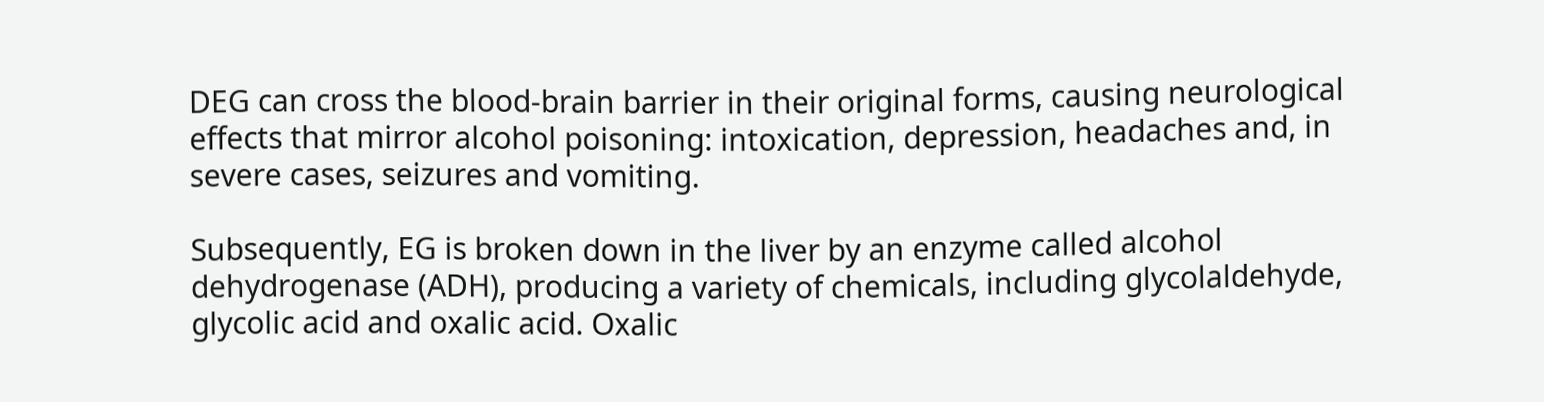DEG can cross the blood-brain barrier in their original forms, causing neurological effects that mirror alcohol poisoning: intoxication, depression, headaches and, in severe cases, seizures and vomiting.

Subsequently, EG is broken down in the liver by an enzyme called alcohol dehydrogenase (ADH), producing a variety of chemicals, including glycolaldehyde, glycolic acid and oxalic acid. Oxalic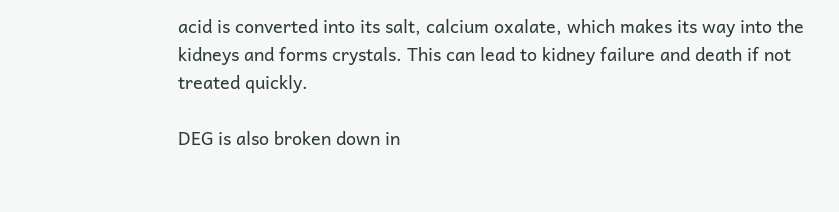acid is converted into its salt, calcium oxalate, which makes its way into the kidneys and forms crystals. This can lead to kidney failure and death if not treated quickly.

DEG is also broken down in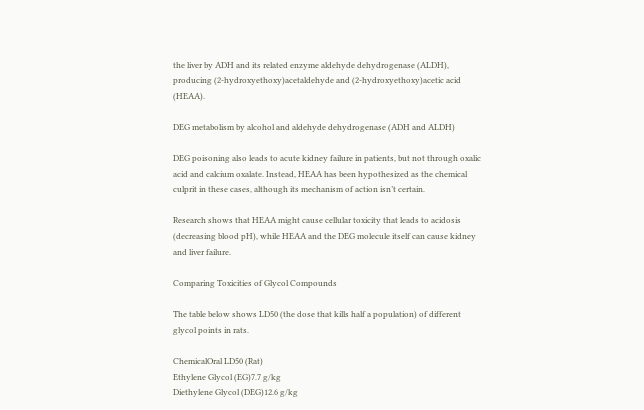the liver by ADH and its related enzyme aldehyde dehydrogenase (ALDH), producing (2-hydroxyethoxy)acetaldehyde and (2-hydroxyethoxy)acetic acid (HEAA).

DEG metabolism by alcohol and aldehyde dehydrogenase (ADH and ALDH)

DEG poisoning also leads to acute kidney failure in patients, but not through oxalic acid and calcium oxalate. Instead, HEAA has been hypothesized as the chemical culprit in these cases, although its mechanism of action isn’t certain.

Research shows that HEAA might cause cellular toxicity that leads to acidosis (decreasing blood pH), while HEAA and the DEG molecule itself can cause kidney and liver failure.

Comparing Toxicities of Glycol Compounds

The table below shows LD50 (the dose that kills half a population) of different glycol points in rats.

ChemicalOral LD50 (Rat)
Ethylene Glycol (EG)7.7 g/kg
Diethylene Glycol (DEG)12.6 g/kg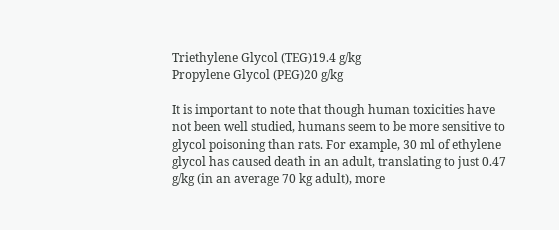Triethylene Glycol (TEG)19.4 g/kg
Propylene Glycol (PEG)20 g/kg

It is important to note that though human toxicities have not been well studied, humans seem to be more sensitive to glycol poisoning than rats. For example, 30 ml of ethylene glycol has caused death in an adult, translating to just 0.47 g/kg (in an average 70 kg adult), more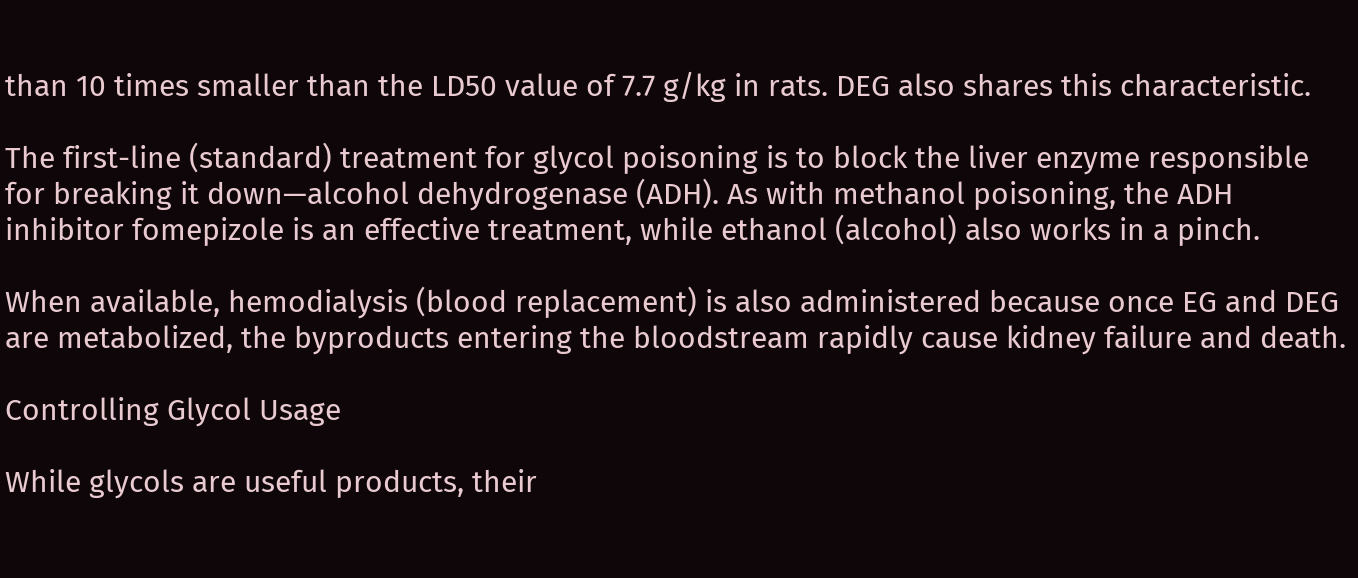than 10 times smaller than the LD50 value of 7.7 g/kg in rats. DEG also shares this characteristic.

The first-line (standard) treatment for glycol poisoning is to block the liver enzyme responsible for breaking it down—alcohol dehydrogenase (ADH). As with methanol poisoning, the ADH inhibitor fomepizole is an effective treatment, while ethanol (alcohol) also works in a pinch.

When available, hemodialysis (blood replacement) is also administered because once EG and DEG are metabolized, the byproducts entering the bloodstream rapidly cause kidney failure and death.

Controlling Glycol Usage

While glycols are useful products, their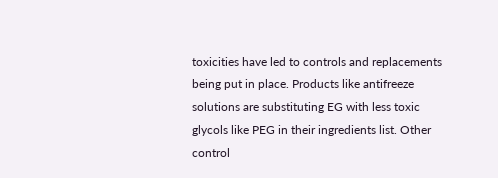toxicities have led to controls and replacements being put in place. Products like antifreeze solutions are substituting EG with less toxic glycols like PEG in their ingredients list. Other control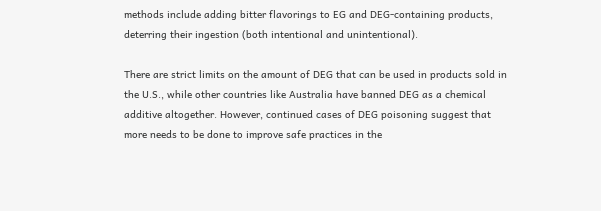methods include adding bitter flavorings to EG and DEG-containing products, deterring their ingestion (both intentional and unintentional).

There are strict limits on the amount of DEG that can be used in products sold in the U.S., while other countries like Australia have banned DEG as a chemical additive altogether. However, continued cases of DEG poisoning suggest that more needs to be done to improve safe practices in the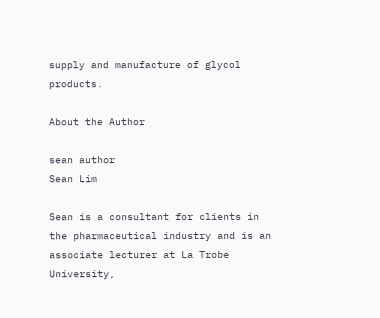supply and manufacture of glycol products.

About the Author

sean author
Sean Lim

Sean is a consultant for clients in the pharmaceutical industry and is an associate lecturer at La Trobe University,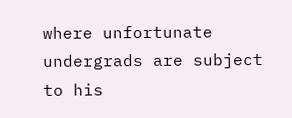where unfortunate undergrads are subject to his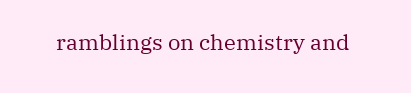ramblings on chemistry and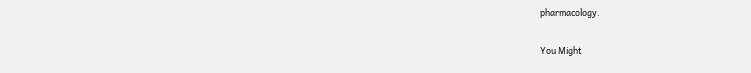pharmacology.

You Might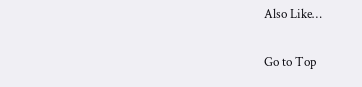Also Like…

Go to Top